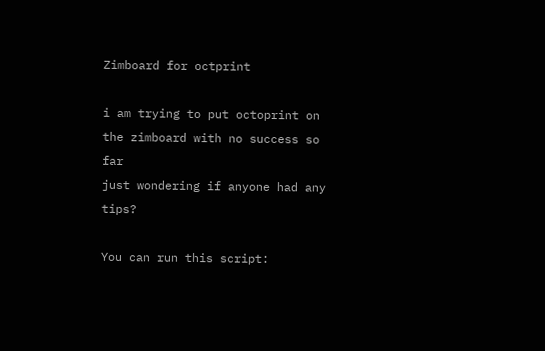Zimboard for octprint

i am trying to put octoprint on the zimboard with no success so far
just wondering if anyone had any tips?

You can run this script: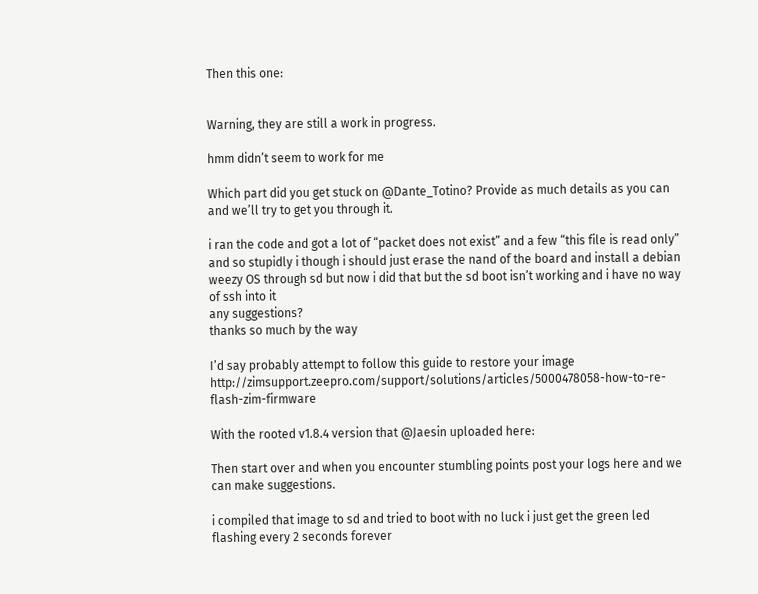Then this one:


Warning, they are still a work in progress.

hmm didn’t seem to work for me

Which part did you get stuck on @Dante_Totino? Provide as much details as you can and we’ll try to get you through it.

i ran the code and got a lot of “packet does not exist” and a few “this file is read only” and so stupidly i though i should just erase the nand of the board and install a debian weezy OS through sd but now i did that but the sd boot isn’t working and i have no way of ssh into it
any suggestions?
thanks so much by the way

I’d say probably attempt to follow this guide to restore your image http://zimsupport.zeepro.com/support/solutions/articles/5000478058-how-to-re-flash-zim-firmware

With the rooted v1.8.4 version that @Jaesin uploaded here:

Then start over and when you encounter stumbling points post your logs here and we can make suggestions.

i compiled that image to sd and tried to boot with no luck i just get the green led flashing every 2 seconds forever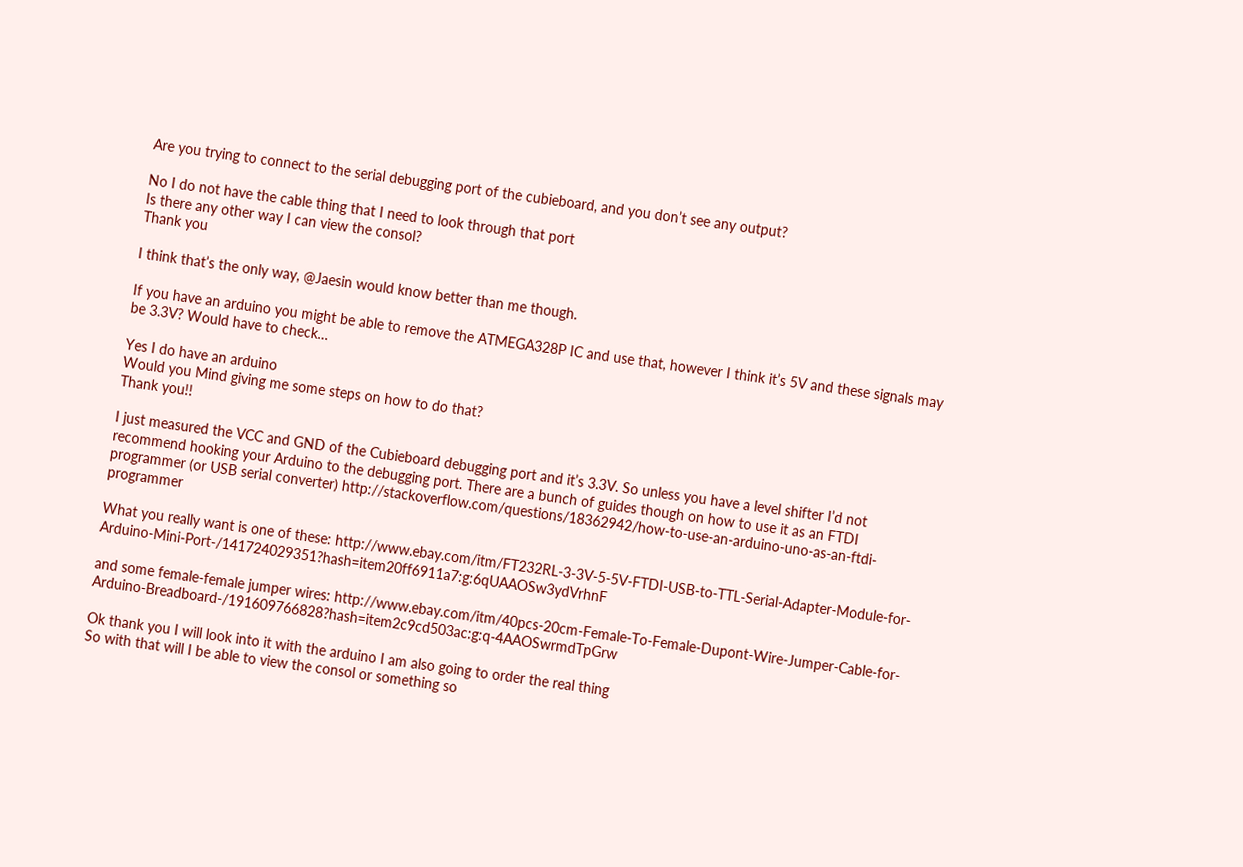Are you trying to connect to the serial debugging port of the cubieboard, and you don’t see any output?

No I do not have the cable thing that I need to look through that port
Is there any other way I can view the consol?
Thank you

I think that’s the only way, @Jaesin would know better than me though.

If you have an arduino you might be able to remove the ATMEGA328P IC and use that, however I think it’s 5V and these signals may be 3.3V? Would have to check…

Yes I do have an arduino
Would you Mind giving me some steps on how to do that?
Thank you!!

I just measured the VCC and GND of the Cubieboard debugging port and it’s 3.3V. So unless you have a level shifter I’d not recommend hooking your Arduino to the debugging port. There are a bunch of guides though on how to use it as an FTDI programmer (or USB serial converter) http://stackoverflow.com/questions/18362942/how-to-use-an-arduino-uno-as-an-ftdi-programmer

What you really want is one of these: http://www.ebay.com/itm/FT232RL-3-3V-5-5V-FTDI-USB-to-TTL-Serial-Adapter-Module-for-Arduino-Mini-Port-/141724029351?hash=item20ff6911a7:g:6qUAAOSw3ydVrhnF

and some female-female jumper wires: http://www.ebay.com/itm/40pcs-20cm-Female-To-Female-Dupont-Wire-Jumper-Cable-for-Arduino-Breadboard-/191609766828?hash=item2c9cd503ac:g:q-4AAOSwrmdTpGrw

Ok thank you I will look into it with the arduino I am also going to order the real thing
So with that will I be able to view the consol or something so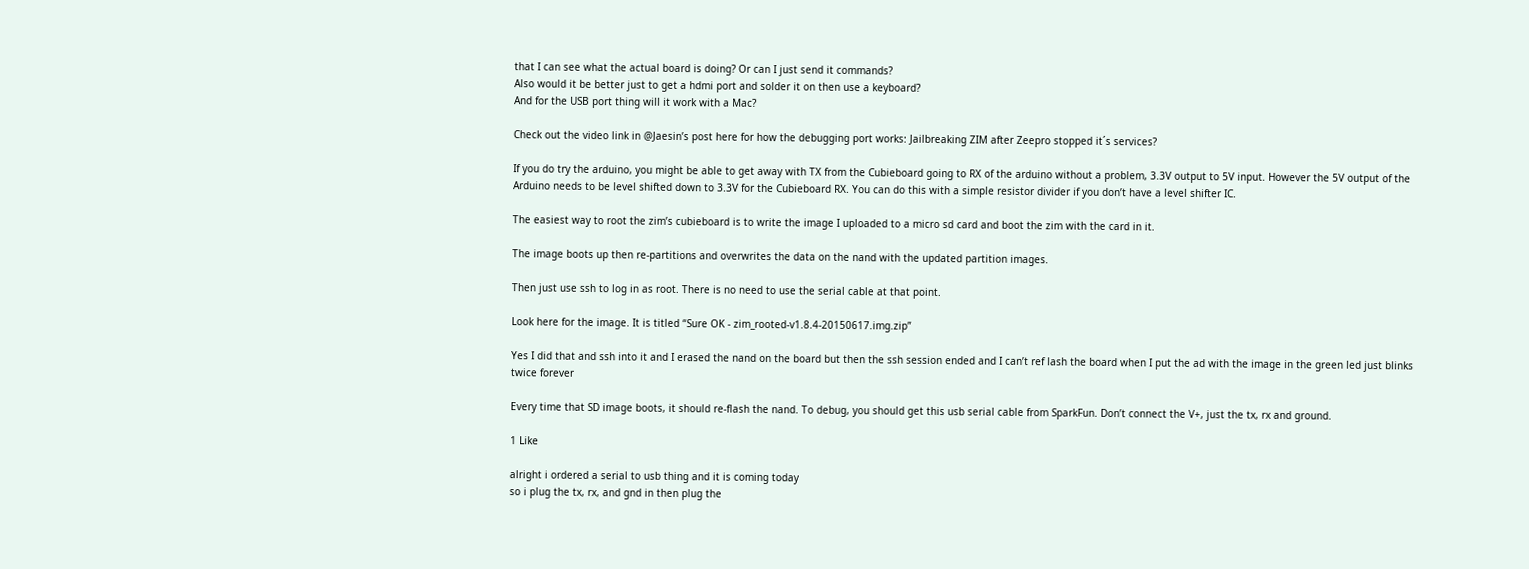that I can see what the actual board is doing? Or can I just send it commands?
Also would it be better just to get a hdmi port and solder it on then use a keyboard?
And for the USB port thing will it work with a Mac?

Check out the video link in @Jaesin’s post here for how the debugging port works: Jailbreaking ZIM after Zeepro stopped it´s services?

If you do try the arduino, you might be able to get away with TX from the Cubieboard going to RX of the arduino without a problem, 3.3V output to 5V input. However the 5V output of the Arduino needs to be level shifted down to 3.3V for the Cubieboard RX. You can do this with a simple resistor divider if you don’t have a level shifter IC.

The easiest way to root the zim’s cubieboard is to write the image I uploaded to a micro sd card and boot the zim with the card in it.

The image boots up then re-partitions and overwrites the data on the nand with the updated partition images.

Then just use ssh to log in as root. There is no need to use the serial cable at that point.

Look here for the image. It is titled “Sure OK - zim_rooted-v1.8.4-20150617.img.zip”

Yes I did that and ssh into it and I erased the nand on the board but then the ssh session ended and I can’t ref lash the board when I put the ad with the image in the green led just blinks twice forever

Every time that SD image boots, it should re-flash the nand. To debug, you should get this usb serial cable from SparkFun. Don’t connect the V+, just the tx, rx and ground.

1 Like

alright i ordered a serial to usb thing and it is coming today
so i plug the tx, rx, and gnd in then plug the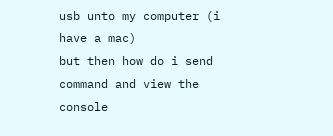usb unto my computer (i have a mac)
but then how do i send command and view the console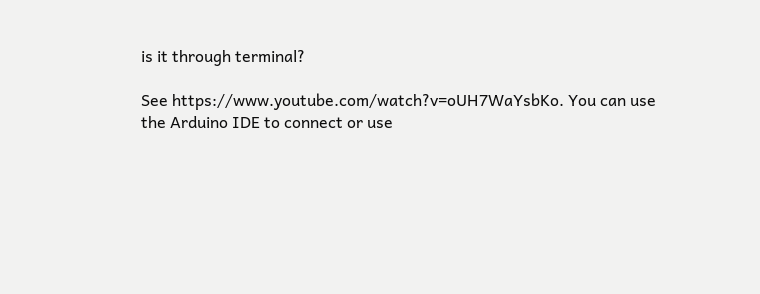is it through terminal?

See https://www.youtube.com/watch?v=oUH7WaYsbKo. You can use the Arduino IDE to connect or use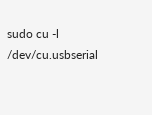sudo cu -l /dev/cu.usbserial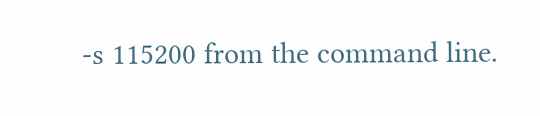-s 115200 from the command line.